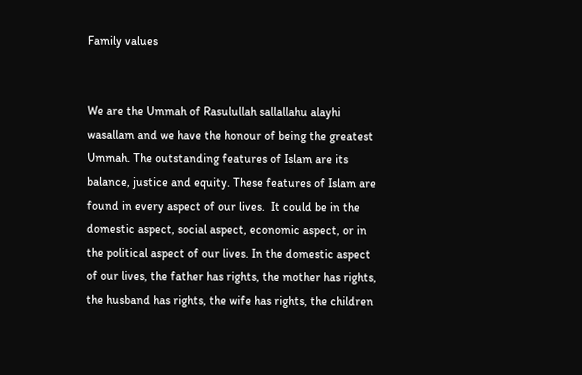Family values


We are the Ummah of Rasulullah sallallahu alayhi wasallam and we have the honour of being the greatest Ummah. The outstanding features of Islam are its balance, justice and equity. These features of Islam are found in every aspect of our lives.  It could be in the domestic aspect, social aspect, economic aspect, or in the political aspect of our lives. In the domestic aspect of our lives, the father has rights, the mother has rights, the husband has rights, the wife has rights, the children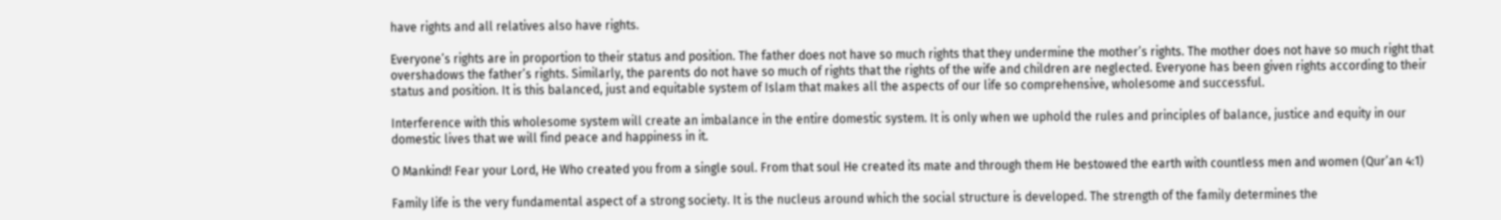have rights and all relatives also have rights.

Everyone’s rights are in proportion to their status and position. The father does not have so much rights that they undermine the mother’s rights. The mother does not have so much right that overshadows the father’s rights. Similarly, the parents do not have so much of rights that the rights of the wife and children are neglected. Everyone has been given rights according to their status and position. It is this balanced, just and equitable system of Islam that makes all the aspects of our life so comprehensive, wholesome and successful.

Interference with this wholesome system will create an imbalance in the entire domestic system. It is only when we uphold the rules and principles of balance, justice and equity in our domestic lives that we will find peace and happiness in it.

O Mankind! Fear your Lord, He Who created you from a single soul. From that soul He created its mate and through them He bestowed the earth with countless men and women (Qur’an 4:1)

Family life is the very fundamental aspect of a strong society. It is the nucleus around which the social structure is developed. The strength of the family determines the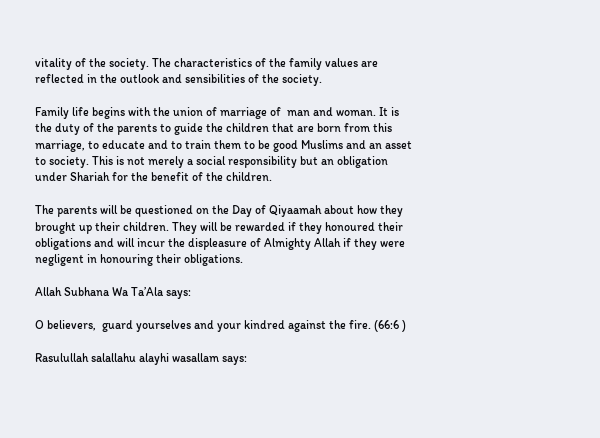vitality of the society. The characteristics of the family values are reflected in the outlook and sensibilities of the society.

Family life begins with the union of marriage of  man and woman. It is the duty of the parents to guide the children that are born from this marriage, to educate and to train them to be good Muslims and an asset to society. This is not merely a social responsibility but an obligation under Shariah for the benefit of the children.

The parents will be questioned on the Day of Qiyaamah about how they brought up their children. They will be rewarded if they honoured their obligations and will incur the displeasure of Almighty Allah if they were negligent in honouring their obligations.

Allah Subhana Wa Ta’Ala says:

O believers,  guard yourselves and your kindred against the fire. (66:6 )

Rasulullah salallahu alayhi wasallam says: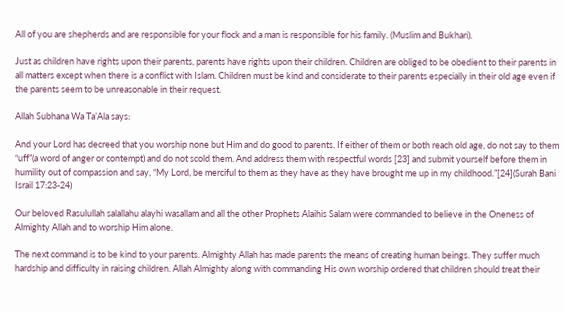All of you are shepherds and are responsible for your flock and a man is responsible for his family. (Muslim and Bukhari).

Just as children have rights upon their parents, parents have rights upon their children. Children are obliged to be obedient to their parents in all matters except when there is a conflict with Islam. Children must be kind and considerate to their parents especially in their old age even if the parents seem to be unreasonable in their request.

Allah Subhana Wa Ta’Ala says:

And your Lord has decreed that you worship none but Him and do good to parents. If either of them or both reach old age, do not say to them “uff”(a word of anger or contempt) and do not scold them. And address them with respectful words [23] and submit yourself before them in humility out of compassion and say, “My Lord, be merciful to them as they have as they have brought me up in my childhood.”[24](Surah Bani Israil 17:23-24)

Our beloved Rasulullah salallahu alayhi wasallam and all the other Prophets Alaihis Salam were commanded to believe in the Oneness of Almighty Allah and to worship Him alone.

The next command is to be kind to your parents. Almighty Allah has made parents the means of creating human beings. They suffer much hardship and difficulty in raising children. Allah Almighty along with commanding His own worship ordered that children should treat their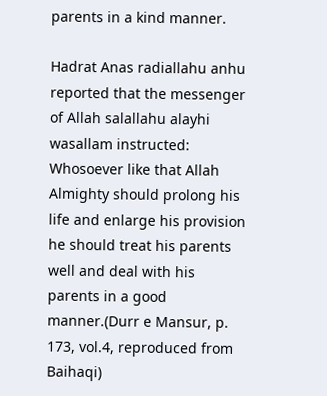parents in a kind manner.

Hadrat Anas radiallahu anhu reported that the messenger of Allah salallahu alayhi wasallam instructed: Whosoever like that Allah Almighty should prolong his life and enlarge his provision he should treat his parents well and deal with his parents in a good manner.(Durr e Mansur, p. 173, vol.4, reproduced from Baihaqi)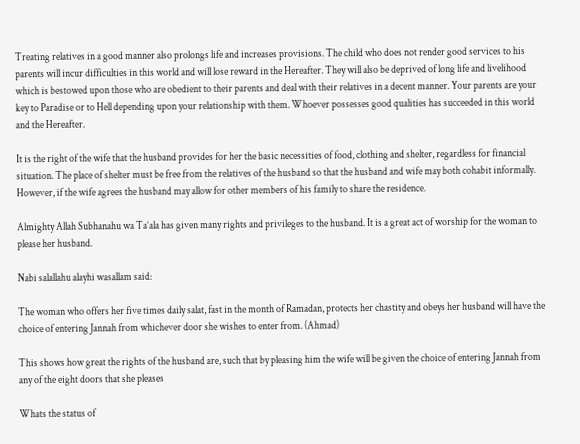Treating relatives in a good manner also prolongs life and increases provisions. The child who does not render good services to his parents will incur difficulties in this world and will lose reward in the Hereafter. They will also be deprived of long life and livelihood which is bestowed upon those who are obedient to their parents and deal with their relatives in a decent manner. Your parents are your key to Paradise or to Hell depending upon your relationship with them. Whoever possesses good qualities has succeeded in this world and the Hereafter.

It is the right of the wife that the husband provides for her the basic necessities of food, clothing and shelter, regardless for financial situation. The place of shelter must be free from the relatives of the husband so that the husband and wife may both cohabit informally. However, if the wife agrees the husband may allow for other members of his family to share the residence.

Almighty Allah Subhanahu wa Ta’ala has given many rights and privileges to the husband. It is a great act of worship for the woman to please her husband.

Nabi salallahu alayhi wasallam said:

The woman who offers her five times daily salat, fast in the month of Ramadan, protects her chastity and obeys her husband will have the choice of entering Jannah from whichever door she wishes to enter from. (Ahmad)

This shows how great the rights of the husband are, such that by pleasing him the wife will be given the choice of entering Jannah from any of the eight doors that she pleases

Whats the status of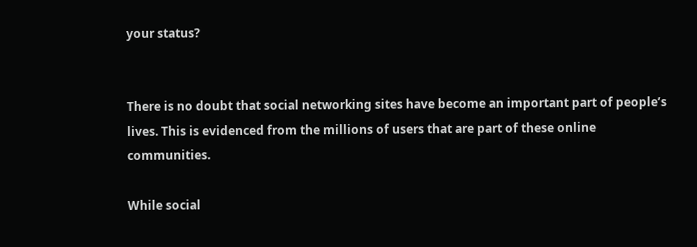your status?


There is no doubt that social networking sites have become an important part of people’s lives. This is evidenced from the millions of users that are part of these online communities.

While social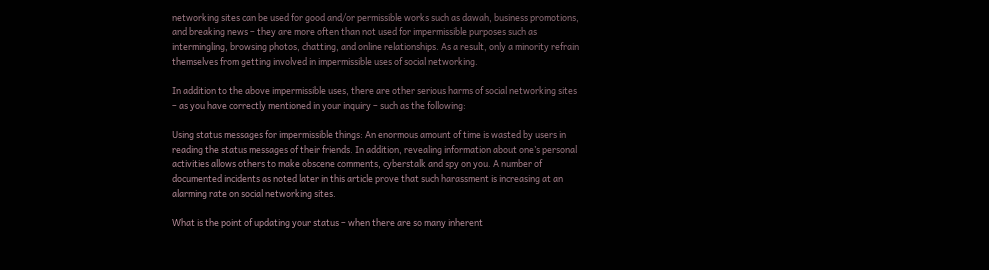networking sites can be used for good and/or permissible works such as dawah, business promotions, and breaking news – they are more often than not used for impermissible purposes such as intermingling, browsing photos, chatting, and online relationships. As a result, only a minority refrain themselves from getting involved in impermissible uses of social networking.

In addition to the above impermissible uses, there are other serious harms of social networking sites – as you have correctly mentioned in your inquiry – such as the following:

Using status messages for impermissible things: An enormous amount of time is wasted by users in reading the status messages of their friends. In addition, revealing information about one’s personal activities allows others to make obscene comments, cyberstalk and spy on you. A number of documented incidents as noted later in this article prove that such harassment is increasing at an alarming rate on social networking sites.

What is the point of updating your status – when there are so many inherent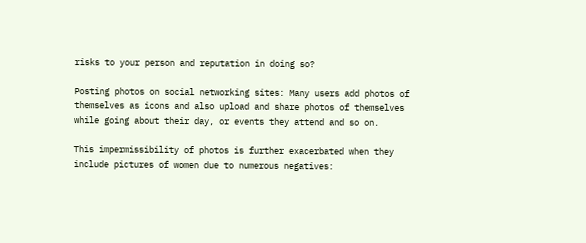risks to your person and reputation in doing so?

Posting photos on social networking sites: Many users add photos of themselves as icons and also upload and share photos of themselves while going about their day, or events they attend and so on.

This impermissibility of photos is further exacerbated when they include pictures of women due to numerous negatives: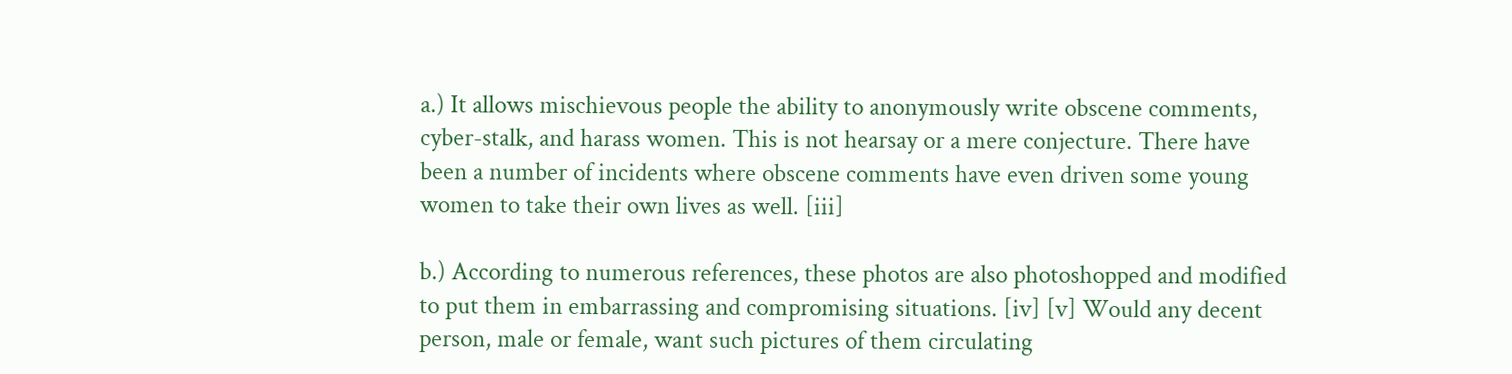a.) It allows mischievous people the ability to anonymously write obscene comments, cyber-stalk, and harass women. This is not hearsay or a mere conjecture. There have been a number of incidents where obscene comments have even driven some young women to take their own lives as well. [iii]

b.) According to numerous references, these photos are also photoshopped and modified to put them in embarrassing and compromising situations. [iv] [v] Would any decent person, male or female, want such pictures of them circulating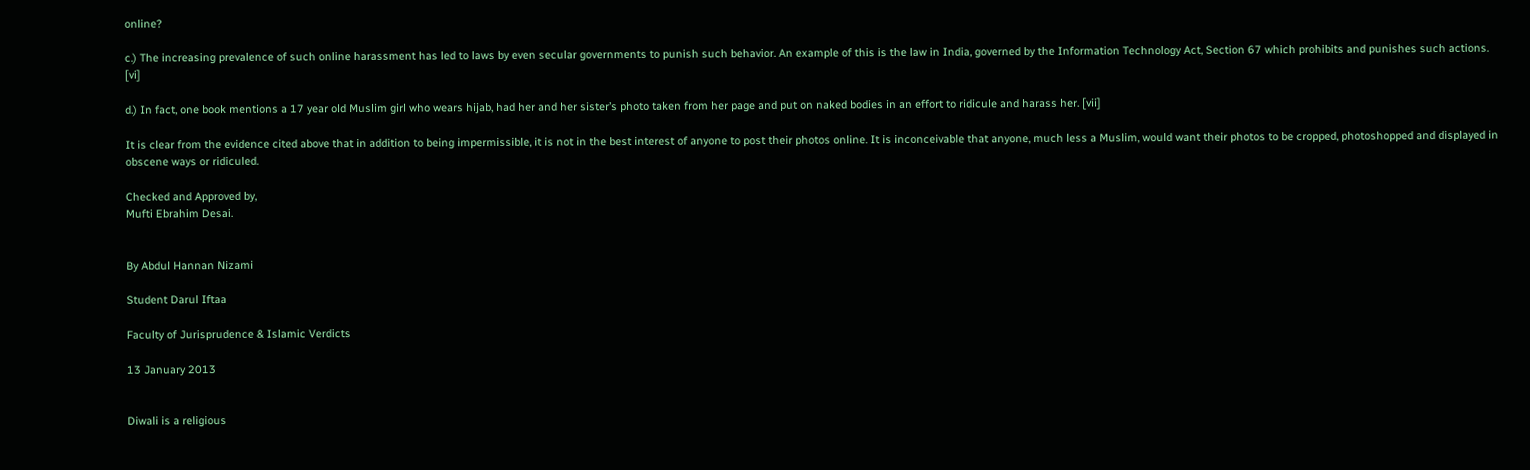online?

c.) The increasing prevalence of such online harassment has led to laws by even secular governments to punish such behavior. An example of this is the law in India, governed by the Information Technology Act, Section 67 which prohibits and punishes such actions. [vi]

d.) In fact, one book mentions a 17 year old Muslim girl who wears hijab, had her and her sister’s photo taken from her page and put on naked bodies in an effort to ridicule and harass her. [vii]

It is clear from the evidence cited above that in addition to being impermissible, it is not in the best interest of anyone to post their photos online. It is inconceivable that anyone, much less a Muslim, would want their photos to be cropped, photoshopped and displayed in obscene ways or ridiculed.

Checked and Approved by,
Mufti Ebrahim Desai.


By Abdul Hannan Nizami

Student Darul Iftaa

Faculty of Jurisprudence & Islamic Verdicts

13 January 2013


Diwali is a religious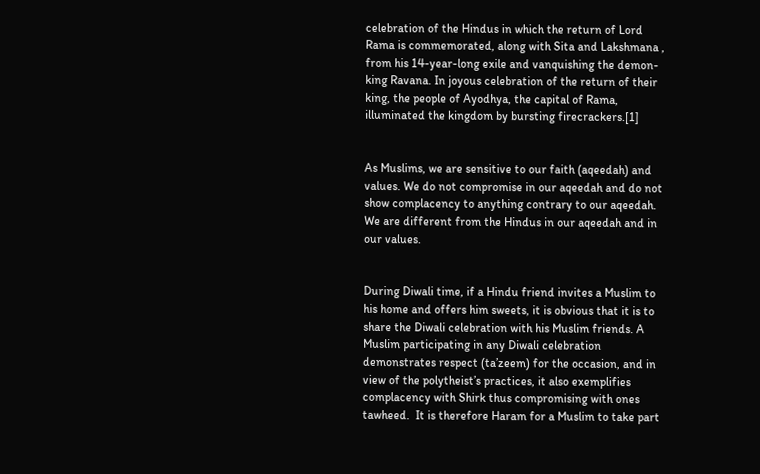celebration of the Hindus in which the return of Lord Rama is commemorated, along with Sita and Lakshmana , from his 14-year-long exile and vanquishing the demon-king Ravana. In joyous celebration of the return of their king, the people of Ayodhya, the capital of Rama, illuminated the kingdom by bursting firecrackers.[1]


As Muslims, we are sensitive to our faith (aqeedah) and values. We do not compromise in our aqeedah and do not show complacency to anything contrary to our aqeedah. We are different from the Hindus in our aqeedah and in our values.


During Diwali time, if a Hindu friend invites a Muslim to his home and offers him sweets, it is obvious that it is to share the Diwali celebration with his Muslim friends. A Muslim participating in any Diwali celebration demonstrates respect (ta’zeem) for the occasion, and in view of the polytheist’s practices, it also exemplifies complacency with Shirk thus compromising with ones tawheed.  It is therefore Haram for a Muslim to take part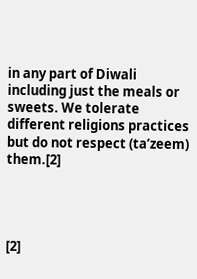in any part of Diwali including just the meals or sweets. We tolerate different religions practices but do not respect (ta’zeem) them.[2]




[2]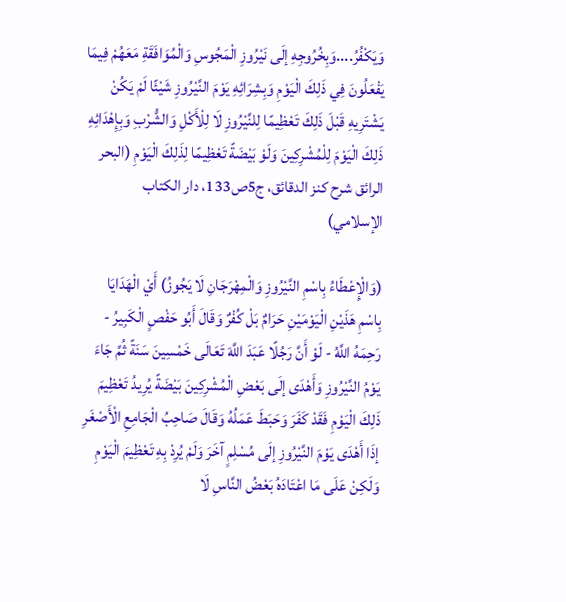وَيَكْفُرُ....وَبِخُرُوجِهِ إلَى نَيْرُوزِ الْمَجُوسِ وَالْمُوَافَقَةِ مَعَهُمْ فِيمَا يَفْعَلُونَ فِي ذَلِكَ الْيَوْمِ وَبِشِرَائِهِ يَوْمَ النَّيْرُوزِ شَيْئًا لَمْ يَكُنْ يَشْتَرِيهِ قَبْلَ ذَلِكَ تَعْظِيمًا لِلنَّيْرُوزِ لَا لِلْأَكْلِ وَالشُّرْبِ وَبِإِهْدَائِهِ ذَلِكَ الْيَوْمَ لِلْمُشْرِكِينَ وَلَوْ بَيْضَةً تَعْظِيمًا لِذَلِكَ الْيَوْمِ (البحر الرائق شرح كنز الدقائق، ج5ص133، دار الكتاب الإسلامي)

(وَالْإِعْطَاءُ بِاسْمِ النَّيْرُوزِ وَالْمِهْرَجَانِ لَا يَجُوزُ) أَيْ الْهَدَايَا بِاسْمِ هَذَيْنِ الْيَوْمَيْنِ حَرَامٌ بَلْ كُفْرٌ وَقَالَ أَبُو حَفْصٍ الْكَبِيرُ - رَحِمَهُ اللَّهُ - لَوْ أَنَّ رَجُلًا عَبَدَ اللَّهَ تَعَالَى خَمْسِينَ سَنَةً ثُمَّ جَاءَ يَوْمُ النَّيْرُوزِ وَأَهْدَى إلَى بَعْضِ الْمُشْرِكِينَ بَيْضَةً يُرِيدُ تَعْظِيمَ ذَلِكَ الْيَوْمِ فَقَدْ كَفَرَ وَحَبَطَ عَمَلُهُ وَقَالَ صَاحِبُ الْجَامِعِ الْأَصْغَرِ إذَا أَهْدَى يَوْمَ النَّيْرُوزِ إلَى مُسْلِمٍ آخَرَ وَلَمْ يُرِدْ بِهِ تَعْظِيمَ الْيَوْمِ وَلَكِنْ عَلَى مَا اعْتَادَهُ بَعْضُ النَّاسِ لَا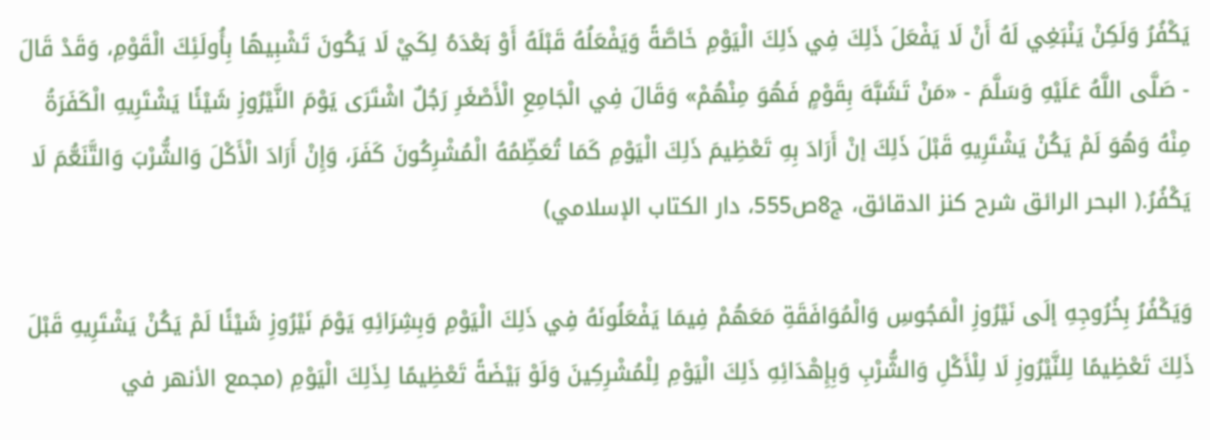يَكْفُرُ وَلَكِنْ يَنْبَغِي لَهُ أَنْ لَا يَفْعَلَ ذَلِكَ فِي ذَلِكَ الْيَوْمِ خَاصَّةً وَيَفْعَلُهُ قَبْلَهُ أَوْ بَعْدَهُ لِكَيْ لَا يَكُونَ تَشْبِيهًا بِأُولَئِكَ الْقَوْمِ، وَقَدْ قَالَ - صَلَّى اللَّهُ عَلَيْهِ وَسَلَّمَ - «مَنْ تَشَبَّهَ بِقَوْمٍ فَهُوَ مِنْهُمْ» وَقَالَ فِي الْجَامِعِ الْأَصْغَرِ رَجُلٌ اشْتَرَى يَوْمَ النَّيْرُوزِ شَيْئًا يَشْتَرِيهِ الْكَفَرَةُ مِنْهُ وَهُوَ لَمْ يَكُنْ يَشْتَرِيهِ قَبْلَ ذَلِكَ إنْ أَرَادَ بِهِ تَعْظِيمَ ذَلِكَ الْيَوْمِ كَمَا تُعَظِّمُهُ الْمُشْرِكُونَ كَفَرَ، وَإِنْ أَرَادَ الْأَكْلَ وَالشُّرْبَ وَالتَّنَعُّمَ لَا يَكْفُرُ.( البحر الرائق شرح كنز الدقائق، ج8ص555، دار الكتاب الإسلامي)

وَيَكْفُرُ بِخُرُوجِهِ إلَى نَيْرُوزِ الْمَجُوسِ وَالْمُوَافَقَةِ مَعَهُمْ فِيمَا يَفْعَلُونَهُ فِي ذَلِكَ الْيَوْمِ وَبِشِرَائِهِ يَوْمَ نَيْرُوزِ شَيْئًا لَمْ يَكُنْ يَشْتَرِيهِ قَبْلَ ذَلِكَ تَعْظِيمًا لِلنَّيْرُوزِ لَا لِلْأَكْلِ وَالشُّرْبِ وَبِإِهْدَائِهِ ذَلِكَ الْيَوْمِ لِلْمُشْرِكِينَ وَلَوْ بَيْضَةً تَعْظِيمًا لِذَلِكَ الْيَوْمِ (مجمع الأنهر في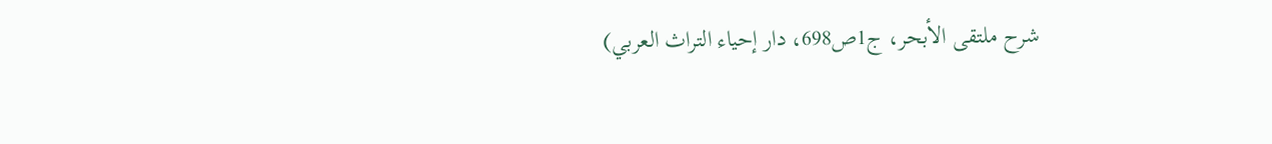شرح ملتقى الأبحر، ج1ص698، دار إحياء التراث العربي)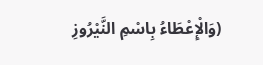(وَالْإِعْطَاءُ بِاسْمِ النَّيْرُوزِ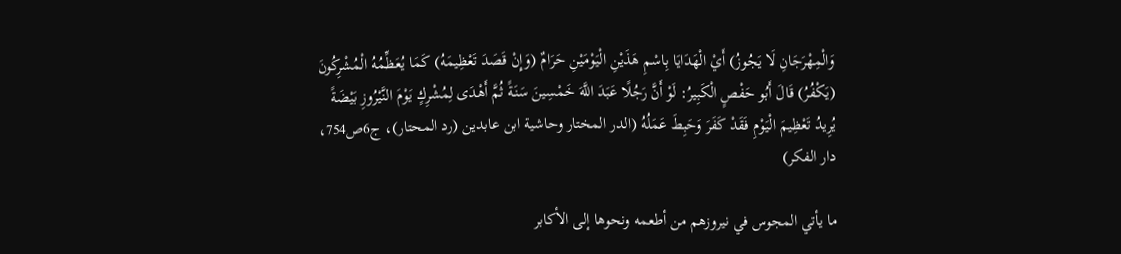وَالْمِهْرَجَانِ لَا يَجُوزُ) أَيْ الْهَدَايَا بِاسْمِ هَذَيْنِ الْيَوْمَيْنِ حَرَامٌ (وَإِنْ قَصَدَ تَعْظِيمَهُ) كَمَا يُعَظِّمُهُ الْمُشْرِكُونَ (يَكْفُرُ) قَالَ أَبُو حَفْصٍ الْكَبِيرُ: لَوْ أَنَّ رَجُلًا عَبَدَ اللَّهَ خَمْسِينَ سَنَةً ثُمَّ أَهْدَى لِمُشْرِكٍ يَوْمَ النَّيْرُوزِ بَيْضَةً يُرِيدُ تَعْظِيمَ الْيَوْمِ فَقَدْ كَفَرَ وَحَبِطَ عَمَلُهُ (الدر المختار وحاشية ابن عابدين (رد المحتار)، ج6ص754، دار الفكر)

ما يأتي المجوس في نيروزهم من أطعمه ونحوها إلى الأكابر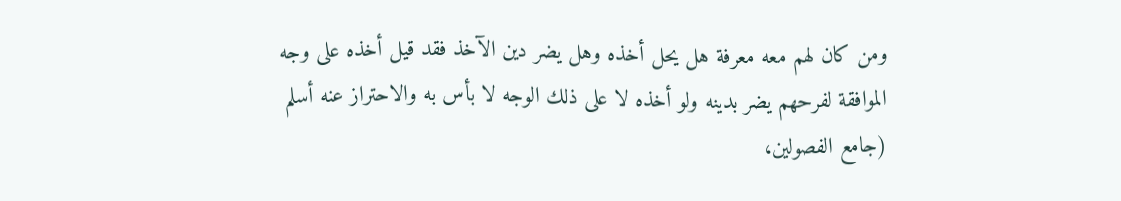ومن كان لهم معه معرفة هل يحل أخذه وهل يضر دين الآخذ فقد قيل أخذه على وجه الموافقة لفرحهم يضر بدينه ولو أخذه لا على ذلك الوجه لا بأس به والاحتراز عنه أسلم (جامع الفصولين،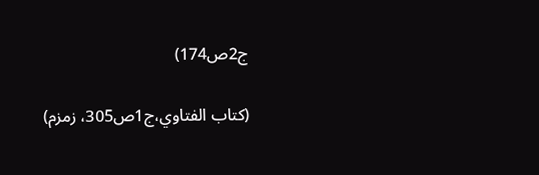ج2ص174)

(كتاب الفتاوي،ج1ص305، زمزم)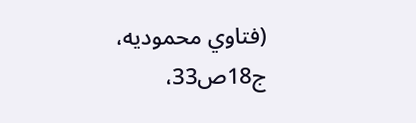(فتاوي محموديه، ج18ص33،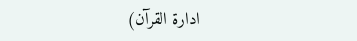ادارة القرآن)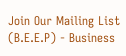Join Our Mailing List (B.E.E.P) - Business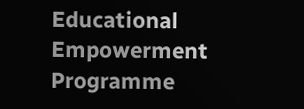Educational Empowerment Programme